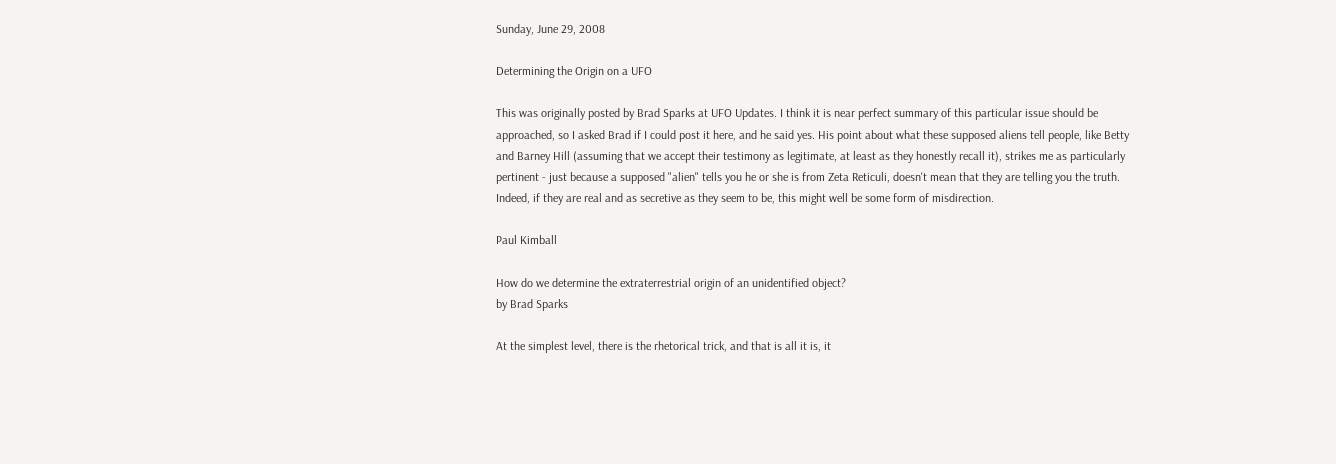Sunday, June 29, 2008

Determining the Origin on a UFO

This was originally posted by Brad Sparks at UFO Updates. I think it is near perfect summary of this particular issue should be approached, so I asked Brad if I could post it here, and he said yes. His point about what these supposed aliens tell people, like Betty and Barney Hill (assuming that we accept their testimony as legitimate, at least as they honestly recall it), strikes me as particularly pertinent - just because a supposed "alien" tells you he or she is from Zeta Reticuli, doesn't mean that they are telling you the truth. Indeed, if they are real and as secretive as they seem to be, this might well be some form of misdirection.

Paul Kimball

How do we determine the extraterrestrial origin of an unidentified object?
by Brad Sparks

At the simplest level, there is the rhetorical trick, and that is all it is, it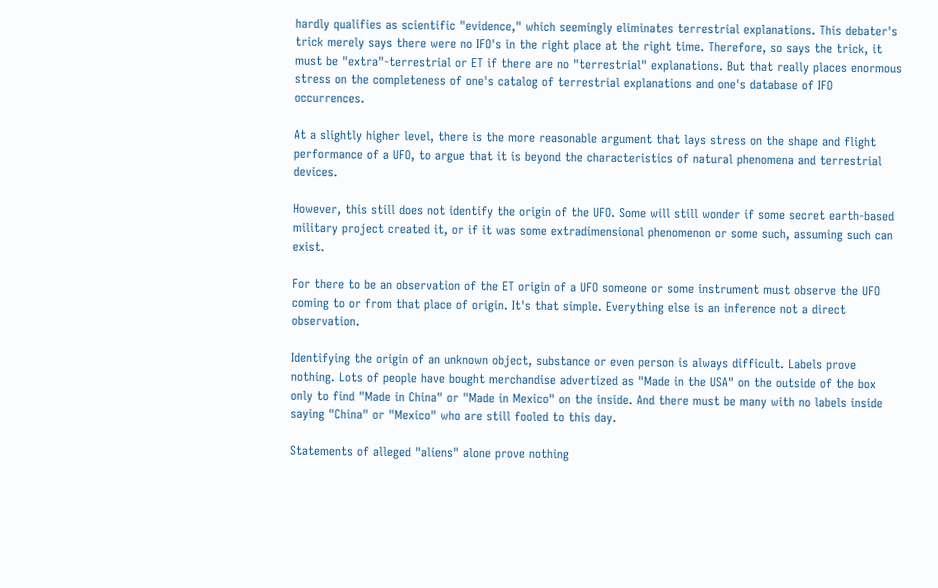hardly qualifies as scientific "evidence," which seemingly eliminates terrestrial explanations. This debater's trick merely says there were no IFO's in the right place at the right time. Therefore, so says the trick, it must be "extra"-terrestrial or ET if there are no "terrestrial" explanations. But that really places enormous stress on the completeness of one's catalog of terrestrial explanations and one's database of IFO occurrences.

At a slightly higher level, there is the more reasonable argument that lays stress on the shape and flight performance of a UFO, to argue that it is beyond the characteristics of natural phenomena and terrestrial devices.

However, this still does not identify the origin of the UFO. Some will still wonder if some secret earth-based military project created it, or if it was some extradimensional phenomenon or some such, assuming such can exist.

For there to be an observation of the ET origin of a UFO someone or some instrument must observe the UFO coming to or from that place of origin. It's that simple. Everything else is an inference not a direct observation.

Identifying the origin of an unknown object, substance or even person is always difficult. Labels prove nothing. Lots of people have bought merchandise advertized as "Made in the USA" on the outside of the box only to find "Made in China" or "Made in Mexico" on the inside. And there must be many with no labels inside saying "China" or "Mexico" who are still fooled to this day.

Statements of alleged "aliens" alone prove nothing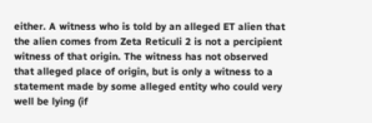either. A witness who is told by an alleged ET alien that the alien comes from Zeta Reticuli 2 is not a percipient witness of that origin. The witness has not observed that alleged place of origin, but is only a witness to a statement made by some alleged entity who could very well be lying (if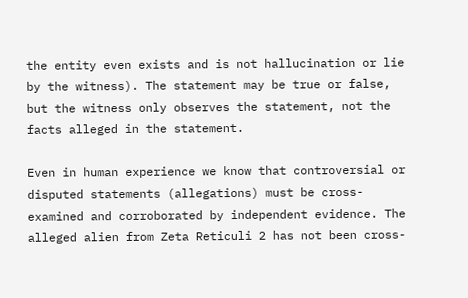the entity even exists and is not hallucination or lie by the witness). The statement may be true or false, but the witness only observes the statement, not the facts alleged in the statement.

Even in human experience we know that controversial or disputed statements (allegations) must be cross-examined and corroborated by independent evidence. The alleged alien from Zeta Reticuli 2 has not been cross-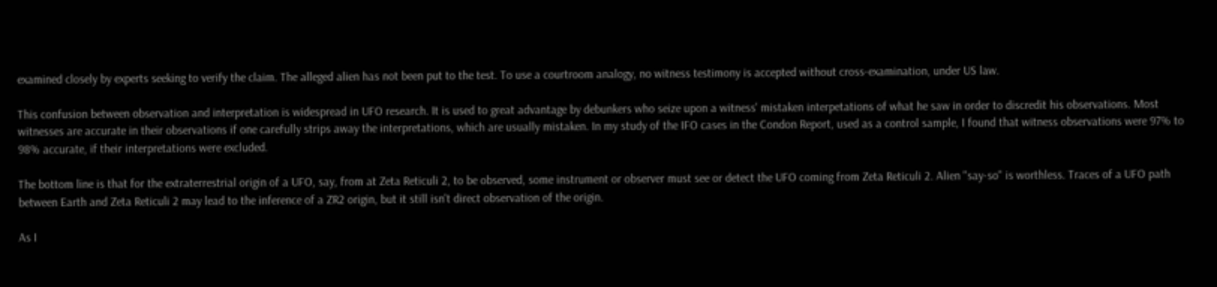examined closely by experts seeking to verify the claim. The alleged alien has not been put to the test. To use a courtroom analogy, no witness testimony is accepted without cross-examination, under US law.

This confusion between observation and interpretation is widespread in UFO research. It is used to great advantage by debunkers who seize upon a witness' mistaken interpetations of what he saw in order to discredit his observations. Most witnesses are accurate in their observations if one carefully strips away the interpretations, which are usually mistaken. In my study of the IFO cases in the Condon Report, used as a control sample, I found that witness observations were 97% to 98% accurate, if their interpretations were excluded.

The bottom line is that for the extraterrestrial origin of a UFO, say, from at Zeta Reticuli 2, to be observed, some instrument or observer must see or detect the UFO coming from Zeta Reticuli 2. Alien "say-so" is worthless. Traces of a UFO path between Earth and Zeta Reticuli 2 may lead to the inference of a ZR2 origin, but it still isn't direct observation of the origin.

As I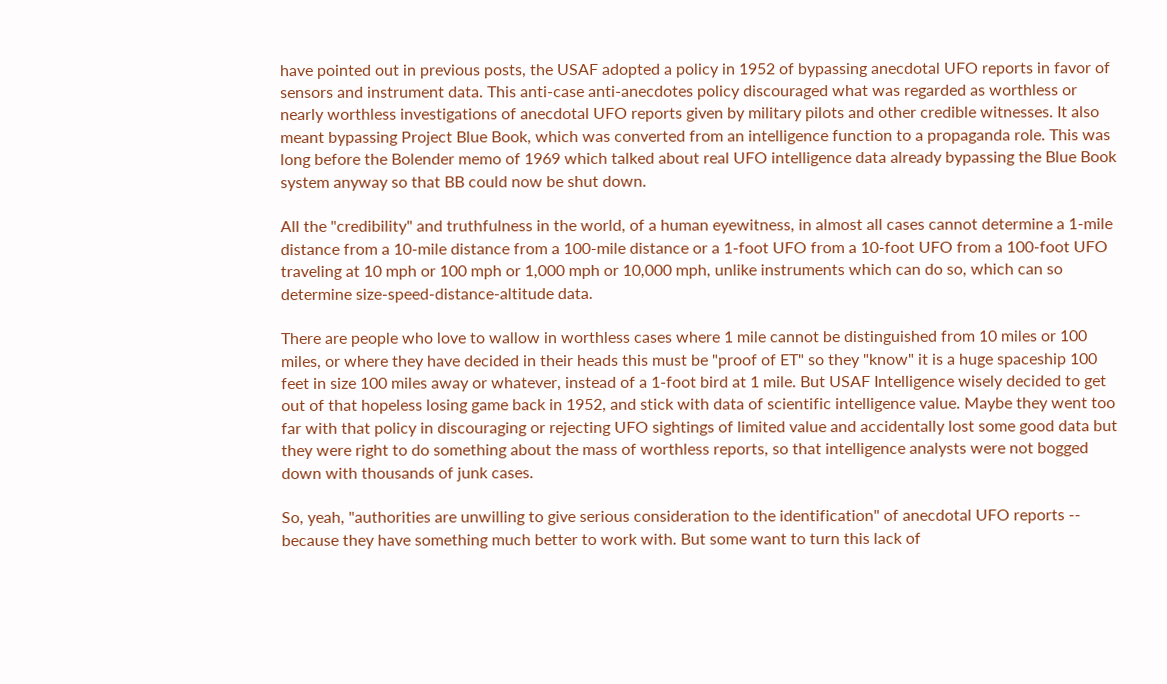have pointed out in previous posts, the USAF adopted a policy in 1952 of bypassing anecdotal UFO reports in favor of sensors and instrument data. This anti-case anti-anecdotes policy discouraged what was regarded as worthless or nearly worthless investigations of anecdotal UFO reports given by military pilots and other credible witnesses. It also meant bypassing Project Blue Book, which was converted from an intelligence function to a propaganda role. This was long before the Bolender memo of 1969 which talked about real UFO intelligence data already bypassing the Blue Book system anyway so that BB could now be shut down.

All the "credibility" and truthfulness in the world, of a human eyewitness, in almost all cases cannot determine a 1-mile distance from a 10-mile distance from a 100-mile distance or a 1-foot UFO from a 10-foot UFO from a 100-foot UFO traveling at 10 mph or 100 mph or 1,000 mph or 10,000 mph, unlike instruments which can do so, which can so determine size-speed-distance-altitude data.

There are people who love to wallow in worthless cases where 1 mile cannot be distinguished from 10 miles or 100 miles, or where they have decided in their heads this must be "proof of ET" so they "know" it is a huge spaceship 100 feet in size 100 miles away or whatever, instead of a 1-foot bird at 1 mile. But USAF Intelligence wisely decided to get out of that hopeless losing game back in 1952, and stick with data of scientific intelligence value. Maybe they went too far with that policy in discouraging or rejecting UFO sightings of limited value and accidentally lost some good data but they were right to do something about the mass of worthless reports, so that intelligence analysts were not bogged down with thousands of junk cases.

So, yeah, "authorities are unwilling to give serious consideration to the identification" of anecdotal UFO reports -- because they have something much better to work with. But some want to turn this lack of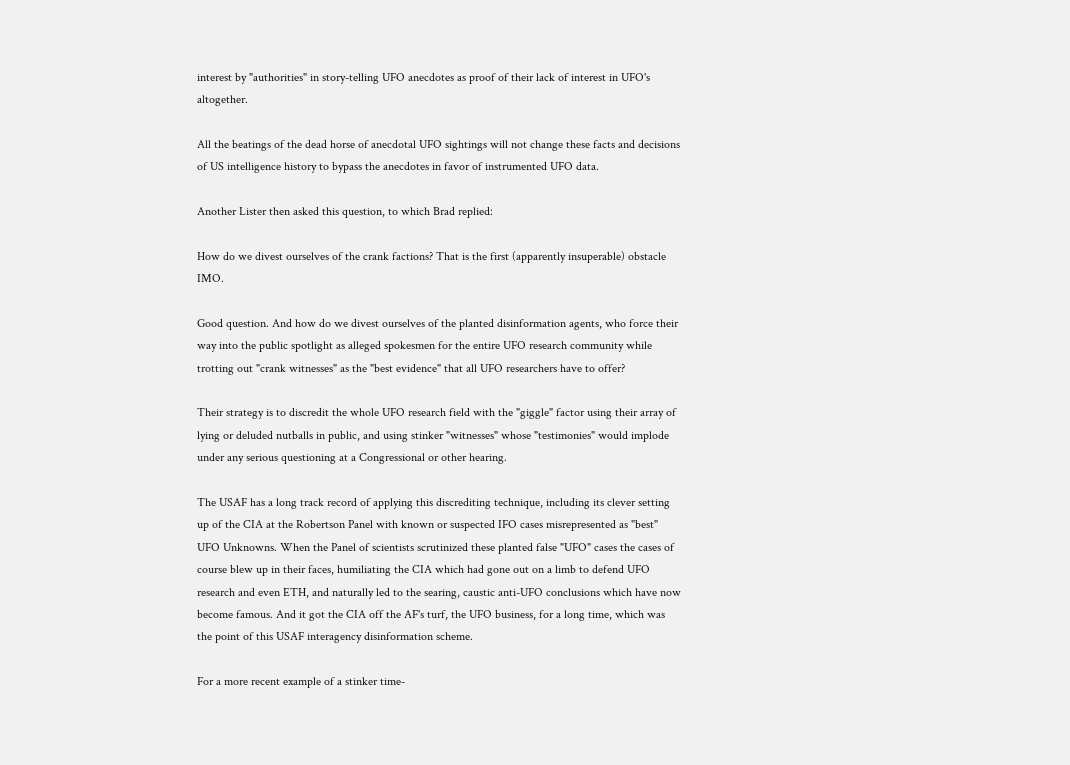interest by "authorities" in story-telling UFO anecdotes as proof of their lack of interest in UFO's altogether.

All the beatings of the dead horse of anecdotal UFO sightings will not change these facts and decisions of US intelligence history to bypass the anecdotes in favor of instrumented UFO data.

Another Lister then asked this question, to which Brad replied:

How do we divest ourselves of the crank factions? That is the first (apparently insuperable) obstacle IMO.

Good question. And how do we divest ourselves of the planted disinformation agents, who force their way into the public spotlight as alleged spokesmen for the entire UFO research community while trotting out "crank witnesses" as the "best evidence" that all UFO researchers have to offer?

Their strategy is to discredit the whole UFO research field with the "giggle" factor using their array of lying or deluded nutballs in public, and using stinker "witnesses" whose "testimonies" would implode under any serious questioning at a Congressional or other hearing.

The USAF has a long track record of applying this discrediting technique, including its clever setting up of the CIA at the Robertson Panel with known or suspected IFO cases misrepresented as "best" UFO Unknowns. When the Panel of scientists scrutinized these planted false "UFO" cases the cases of course blew up in their faces, humiliating the CIA which had gone out on a limb to defend UFO research and even ETH, and naturally led to the searing, caustic anti-UFO conclusions which have now become famous. And it got the CIA off the AF's turf, the UFO business, for a long time, which was the point of this USAF interagency disinformation scheme.

For a more recent example of a stinker time-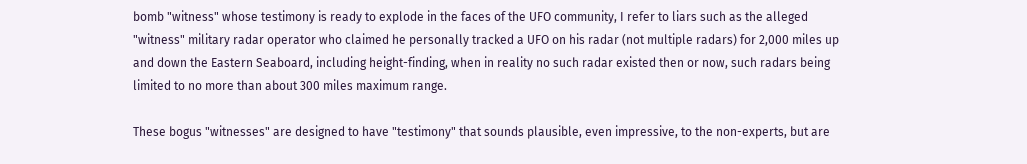bomb "witness" whose testimony is ready to explode in the faces of the UFO community, I refer to liars such as the alleged "witness" military radar operator who claimed he personally tracked a UFO on his radar (not multiple radars) for 2,000 miles up and down the Eastern Seaboard, including height-finding, when in reality no such radar existed then or now, such radars being limited to no more than about 300 miles maximum range.

These bogus "witnesses" are designed to have "testimony" that sounds plausible, even impressive, to the non-experts, but are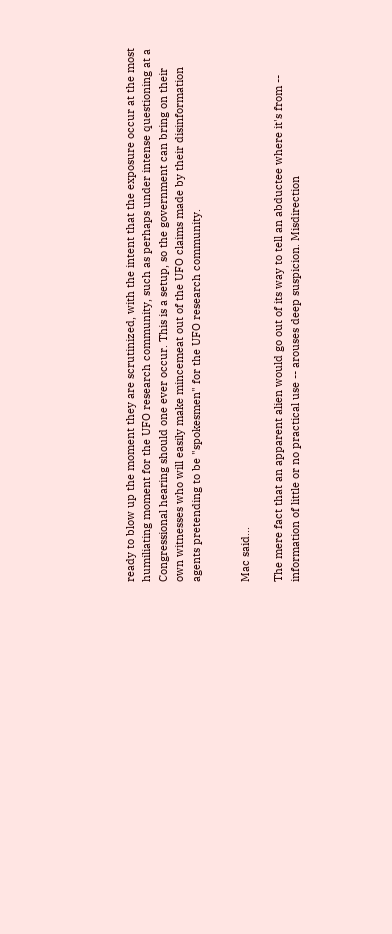ready to blow up the moment they are scrutinized, with the intent that the exposure occur at the most humiliating moment for the UFO research community, such as perhaps under intense questioning at a Congressional hearing should one ever occur. This is a setup, so the government can bring on their own witnesses who will easily make mincemeat out of the UFO claims made by their disinformation agents pretending to be "spokesmen" for the UFO research community.


Mac said...

The mere fact that an apparent alien would go out of its way to tell an abductee where it's from -- information of little or no practical use -- arouses deep suspicion. Misdirection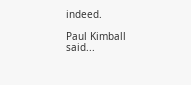indeed.

Paul Kimball said...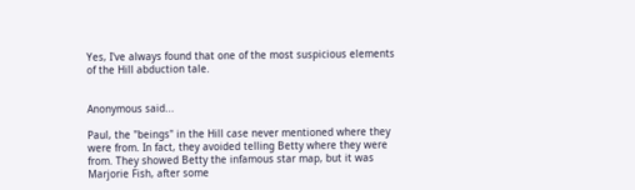Yes, I've always found that one of the most suspicious elements of the Hill abduction tale.


Anonymous said...

Paul, the "beings" in the Hill case never mentioned where they were from. In fact, they avoided telling Betty where they were from. They showed Betty the infamous star map, but it was Marjorie Fish, after some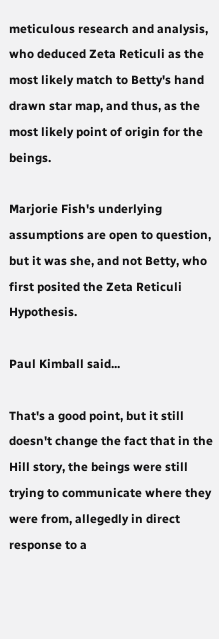meticulous research and analysis, who deduced Zeta Reticuli as the most likely match to Betty's hand drawn star map, and thus, as the most likely point of origin for the beings.

Marjorie Fish's underlying assumptions are open to question, but it was she, and not Betty, who first posited the Zeta Reticuli Hypothesis.

Paul Kimball said...

That's a good point, but it still doesn't change the fact that in the Hill story, the beings were still trying to communicate where they were from, allegedly in direct response to a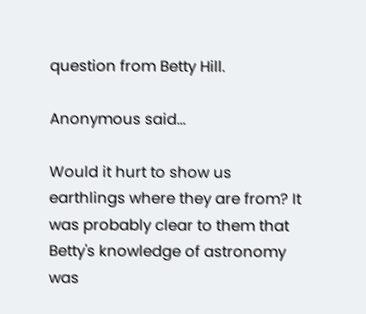question from Betty Hill.

Anonymous said...

Would it hurt to show us earthlings where they are from? It was probably clear to them that Betty's knowledge of astronomy was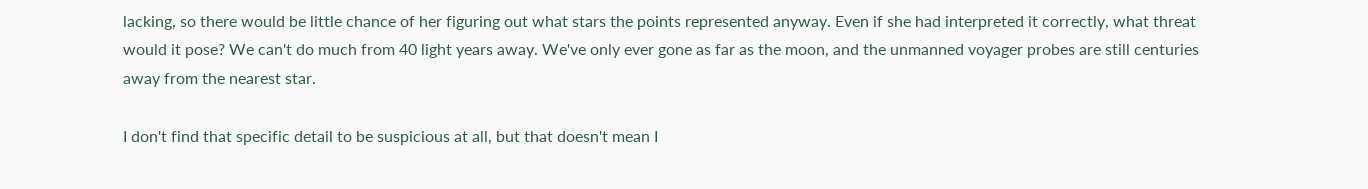lacking, so there would be little chance of her figuring out what stars the points represented anyway. Even if she had interpreted it correctly, what threat would it pose? We can't do much from 40 light years away. We've only ever gone as far as the moon, and the unmanned voyager probes are still centuries away from the nearest star.

I don't find that specific detail to be suspicious at all, but that doesn't mean I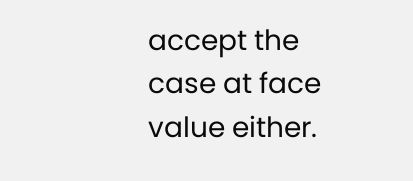accept the case at face value either.